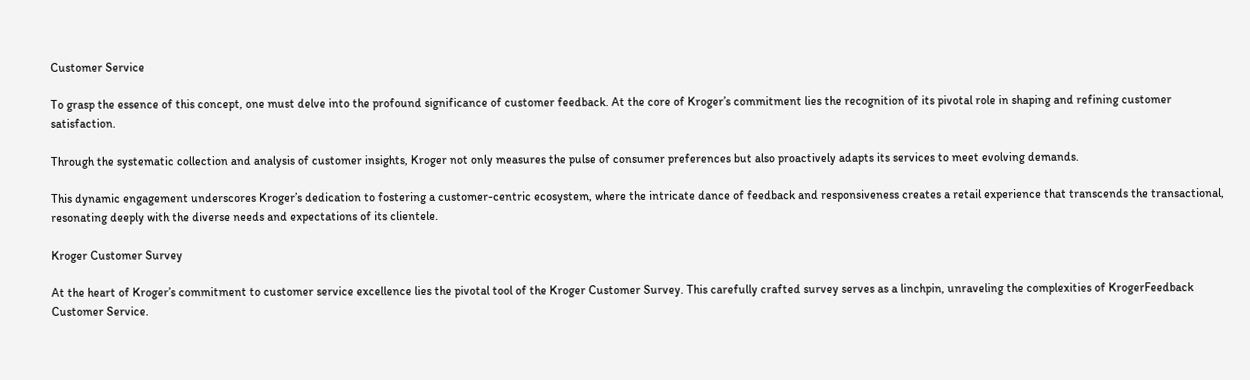Customer Service

To grasp the essence of this concept, one must delve into the profound significance of customer feedback. At the core of Kroger’s commitment lies the recognition of its pivotal role in shaping and refining customer satisfaction.

Through the systematic collection and analysis of customer insights, Kroger not only measures the pulse of consumer preferences but also proactively adapts its services to meet evolving demands.

This dynamic engagement underscores Kroger’s dedication to fostering a customer-centric ecosystem, where the intricate dance of feedback and responsiveness creates a retail experience that transcends the transactional, resonating deeply with the diverse needs and expectations of its clientele.

Kroger Customer Survey

At the heart of Kroger’s commitment to customer service excellence lies the pivotal tool of the Kroger Customer Survey. This carefully crafted survey serves as a linchpin, unraveling the complexities of KrogerFeedback Customer Service.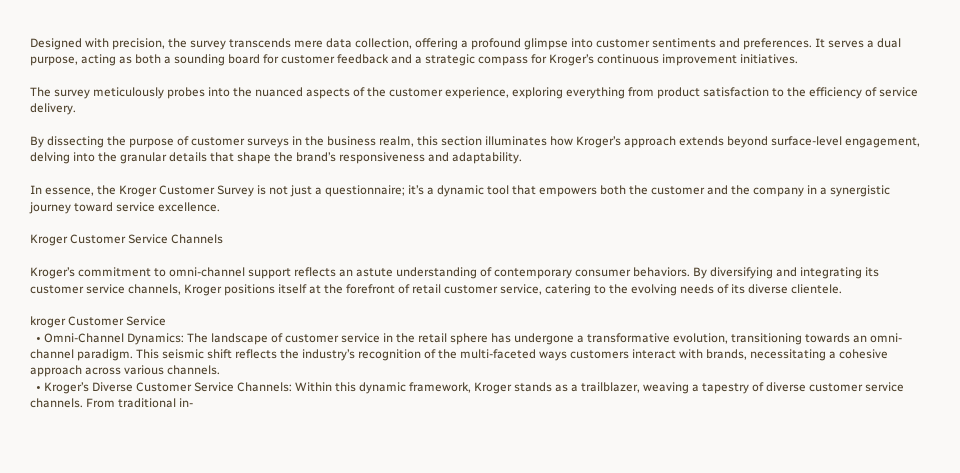Designed with precision, the survey transcends mere data collection, offering a profound glimpse into customer sentiments and preferences. It serves a dual purpose, acting as both a sounding board for customer feedback and a strategic compass for Kroger’s continuous improvement initiatives.

The survey meticulously probes into the nuanced aspects of the customer experience, exploring everything from product satisfaction to the efficiency of service delivery.

By dissecting the purpose of customer surveys in the business realm, this section illuminates how Kroger’s approach extends beyond surface-level engagement, delving into the granular details that shape the brand’s responsiveness and adaptability.

In essence, the Kroger Customer Survey is not just a questionnaire; it’s a dynamic tool that empowers both the customer and the company in a synergistic journey toward service excellence.

Kroger Customer Service Channels

Kroger’s commitment to omni-channel support reflects an astute understanding of contemporary consumer behaviors. By diversifying and integrating its customer service channels, Kroger positions itself at the forefront of retail customer service, catering to the evolving needs of its diverse clientele.

kroger Customer Service
  • Omni-Channel Dynamics: The landscape of customer service in the retail sphere has undergone a transformative evolution, transitioning towards an omni-channel paradigm. This seismic shift reflects the industry’s recognition of the multi-faceted ways customers interact with brands, necessitating a cohesive approach across various channels.
  • Kroger’s Diverse Customer Service Channels: Within this dynamic framework, Kroger stands as a trailblazer, weaving a tapestry of diverse customer service channels. From traditional in-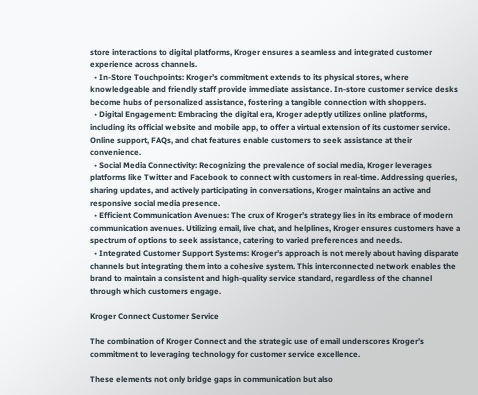store interactions to digital platforms, Kroger ensures a seamless and integrated customer experience across channels.
  • In-Store Touchpoints: Kroger’s commitment extends to its physical stores, where knowledgeable and friendly staff provide immediate assistance. In-store customer service desks become hubs of personalized assistance, fostering a tangible connection with shoppers.
  • Digital Engagement: Embracing the digital era, Kroger adeptly utilizes online platforms, including its official website and mobile app, to offer a virtual extension of its customer service. Online support, FAQs, and chat features enable customers to seek assistance at their convenience.
  • Social Media Connectivity: Recognizing the prevalence of social media, Kroger leverages platforms like Twitter and Facebook to connect with customers in real-time. Addressing queries, sharing updates, and actively participating in conversations, Kroger maintains an active and responsive social media presence.
  • Efficient Communication Avenues: The crux of Kroger’s strategy lies in its embrace of modern communication avenues. Utilizing email, live chat, and helplines, Kroger ensures customers have a spectrum of options to seek assistance, catering to varied preferences and needs.
  • Integrated Customer Support Systems: Kroger’s approach is not merely about having disparate channels but integrating them into a cohesive system. This interconnected network enables the brand to maintain a consistent and high-quality service standard, regardless of the channel through which customers engage.

Kroger Connect Customer Service

The combination of Kroger Connect and the strategic use of email underscores Kroger’s commitment to leveraging technology for customer service excellence.

These elements not only bridge gaps in communication but also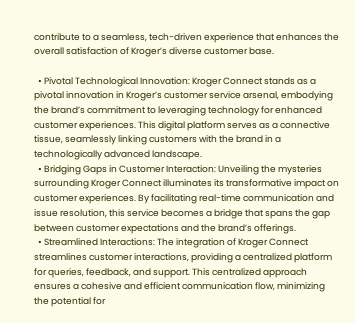contribute to a seamless, tech-driven experience that enhances the overall satisfaction of Kroger’s diverse customer base.

  • Pivotal Technological Innovation: Kroger Connect stands as a pivotal innovation in Kroger’s customer service arsenal, embodying the brand’s commitment to leveraging technology for enhanced customer experiences. This digital platform serves as a connective tissue, seamlessly linking customers with the brand in a technologically advanced landscape.
  • Bridging Gaps in Customer Interaction: Unveiling the mysteries surrounding Kroger Connect illuminates its transformative impact on customer experiences. By facilitating real-time communication and issue resolution, this service becomes a bridge that spans the gap between customer expectations and the brand’s offerings.
  • Streamlined Interactions: The integration of Kroger Connect streamlines customer interactions, providing a centralized platform for queries, feedback, and support. This centralized approach ensures a cohesive and efficient communication flow, minimizing the potential for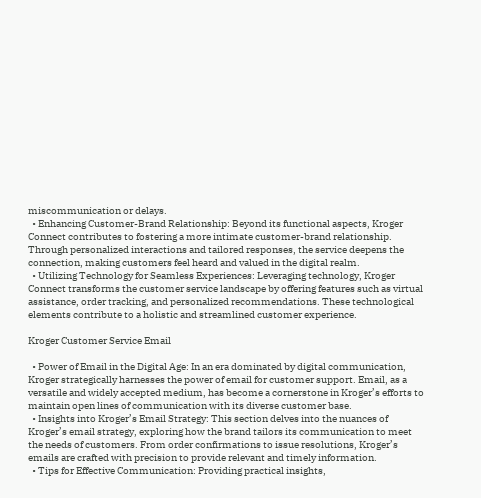miscommunication or delays.
  • Enhancing Customer-Brand Relationship: Beyond its functional aspects, Kroger Connect contributes to fostering a more intimate customer-brand relationship. Through personalized interactions and tailored responses, the service deepens the connection, making customers feel heard and valued in the digital realm.
  • Utilizing Technology for Seamless Experiences: Leveraging technology, Kroger Connect transforms the customer service landscape by offering features such as virtual assistance, order tracking, and personalized recommendations. These technological elements contribute to a holistic and streamlined customer experience.

Kroger Customer Service Email

  • Power of Email in the Digital Age: In an era dominated by digital communication, Kroger strategically harnesses the power of email for customer support. Email, as a versatile and widely accepted medium, has become a cornerstone in Kroger’s efforts to maintain open lines of communication with its diverse customer base.
  • Insights into Kroger’s Email Strategy: This section delves into the nuances of Kroger’s email strategy, exploring how the brand tailors its communication to meet the needs of customers. From order confirmations to issue resolutions, Kroger’s emails are crafted with precision to provide relevant and timely information.
  • Tips for Effective Communication: Providing practical insights,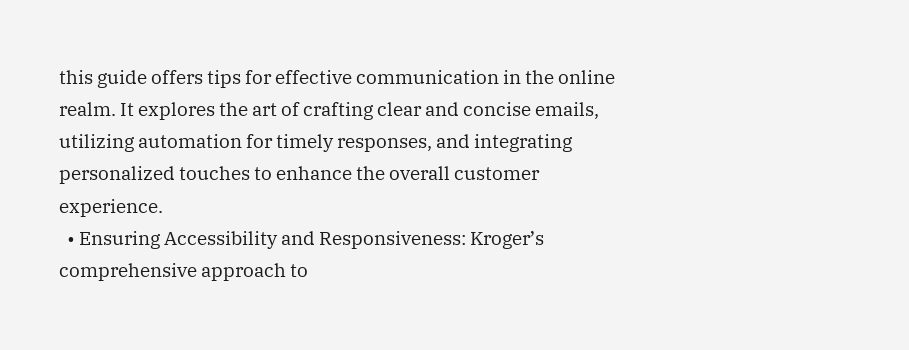this guide offers tips for effective communication in the online realm. It explores the art of crafting clear and concise emails, utilizing automation for timely responses, and integrating personalized touches to enhance the overall customer experience.
  • Ensuring Accessibility and Responsiveness: Kroger’s comprehensive approach to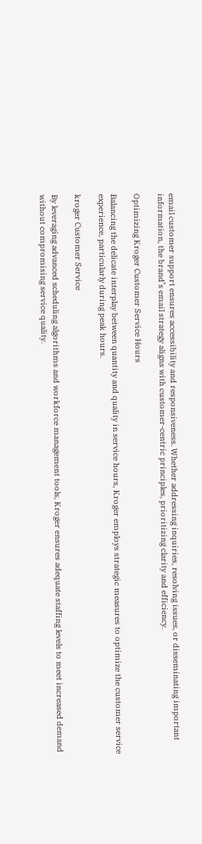email customer support ensures accessibility and responsiveness. Whether addressing inquiries, resolving issues, or disseminating important information, the brand’s email strategy aligns with customer-centric principles, prioritizing clarity and efficiency.

Optimizing Kroger Customer Service Hours

Balancing the delicate interplay between quantity and quality in service hours, Kroger employs strategic measures to optimize the customer service experience, particularly during peak hours.

kroger Customer Service

By leveraging advanced scheduling algorithms and workforce management tools, Kroger ensures adequate staffing levels to meet increased demand without compromising service quality.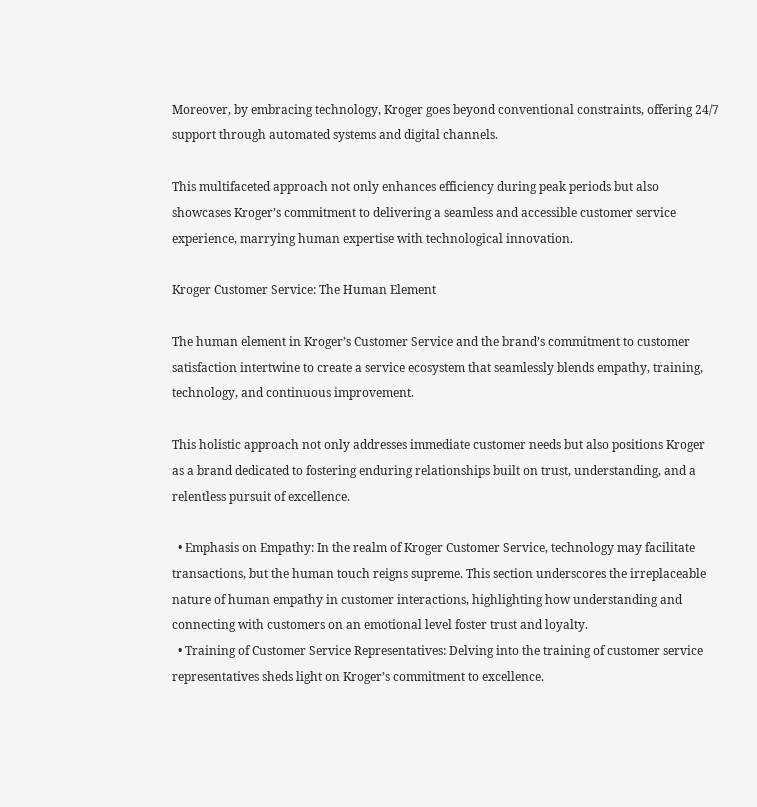Moreover, by embracing technology, Kroger goes beyond conventional constraints, offering 24/7 support through automated systems and digital channels.

This multifaceted approach not only enhances efficiency during peak periods but also showcases Kroger’s commitment to delivering a seamless and accessible customer service experience, marrying human expertise with technological innovation.

Kroger Customer Service: The Human Element

The human element in Kroger’s Customer Service and the brand’s commitment to customer satisfaction intertwine to create a service ecosystem that seamlessly blends empathy, training, technology, and continuous improvement.

This holistic approach not only addresses immediate customer needs but also positions Kroger as a brand dedicated to fostering enduring relationships built on trust, understanding, and a relentless pursuit of excellence.

  • Emphasis on Empathy: In the realm of Kroger Customer Service, technology may facilitate transactions, but the human touch reigns supreme. This section underscores the irreplaceable nature of human empathy in customer interactions, highlighting how understanding and connecting with customers on an emotional level foster trust and loyalty.
  • Training of Customer Service Representatives: Delving into the training of customer service representatives sheds light on Kroger’s commitment to excellence.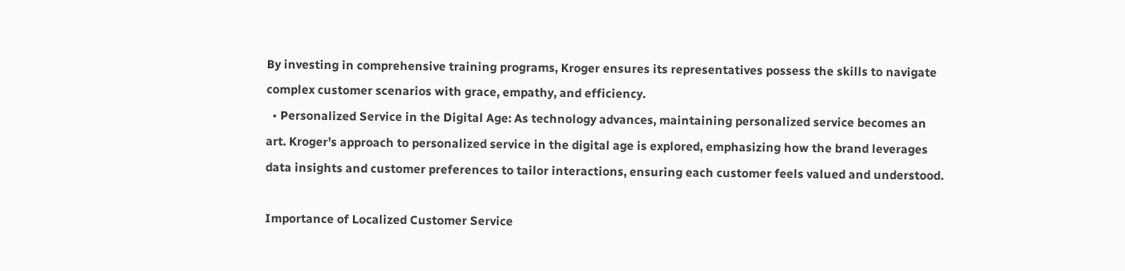By investing in comprehensive training programs, Kroger ensures its representatives possess the skills to navigate complex customer scenarios with grace, empathy, and efficiency.
  • Personalized Service in the Digital Age: As technology advances, maintaining personalized service becomes an art. Kroger’s approach to personalized service in the digital age is explored, emphasizing how the brand leverages data insights and customer preferences to tailor interactions, ensuring each customer feels valued and understood.

Importance of Localized Customer Service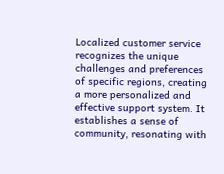Localized customer service recognizes the unique challenges and preferences of specific regions, creating a more personalized and effective support system. It establishes a sense of community, resonating with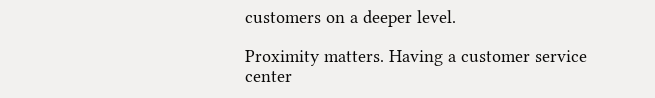customers on a deeper level.

Proximity matters. Having a customer service center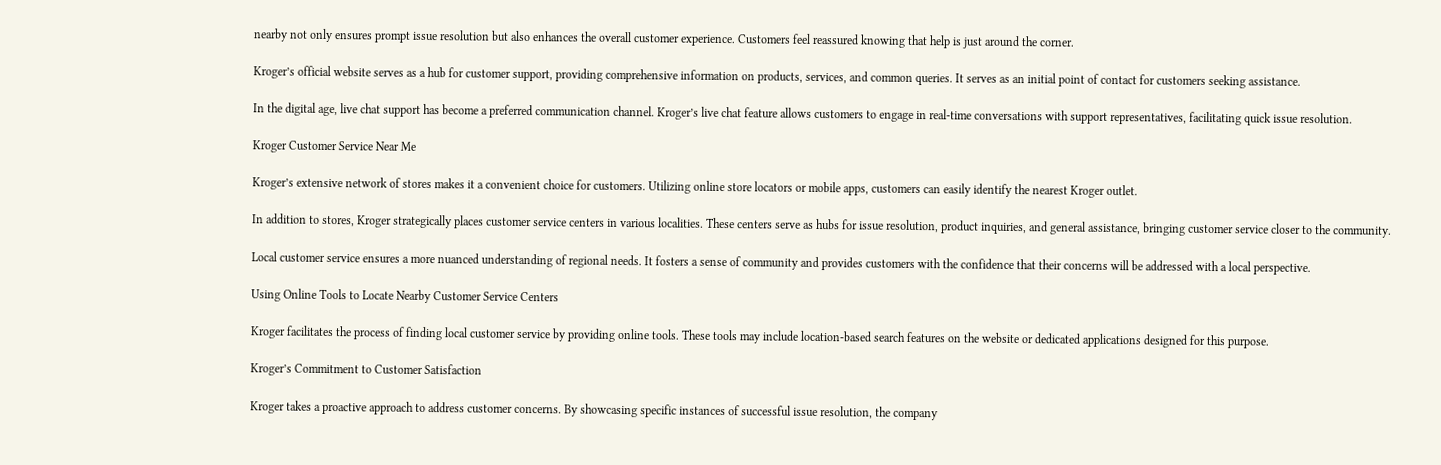nearby not only ensures prompt issue resolution but also enhances the overall customer experience. Customers feel reassured knowing that help is just around the corner.

Kroger’s official website serves as a hub for customer support, providing comprehensive information on products, services, and common queries. It serves as an initial point of contact for customers seeking assistance.

In the digital age, live chat support has become a preferred communication channel. Kroger’s live chat feature allows customers to engage in real-time conversations with support representatives, facilitating quick issue resolution.

Kroger Customer Service Near Me

Kroger’s extensive network of stores makes it a convenient choice for customers. Utilizing online store locators or mobile apps, customers can easily identify the nearest Kroger outlet.

In addition to stores, Kroger strategically places customer service centers in various localities. These centers serve as hubs for issue resolution, product inquiries, and general assistance, bringing customer service closer to the community.

Local customer service ensures a more nuanced understanding of regional needs. It fosters a sense of community and provides customers with the confidence that their concerns will be addressed with a local perspective.

Using Online Tools to Locate Nearby Customer Service Centers

Kroger facilitates the process of finding local customer service by providing online tools. These tools may include location-based search features on the website or dedicated applications designed for this purpose.

Kroger’s Commitment to Customer Satisfaction

Kroger takes a proactive approach to address customer concerns. By showcasing specific instances of successful issue resolution, the company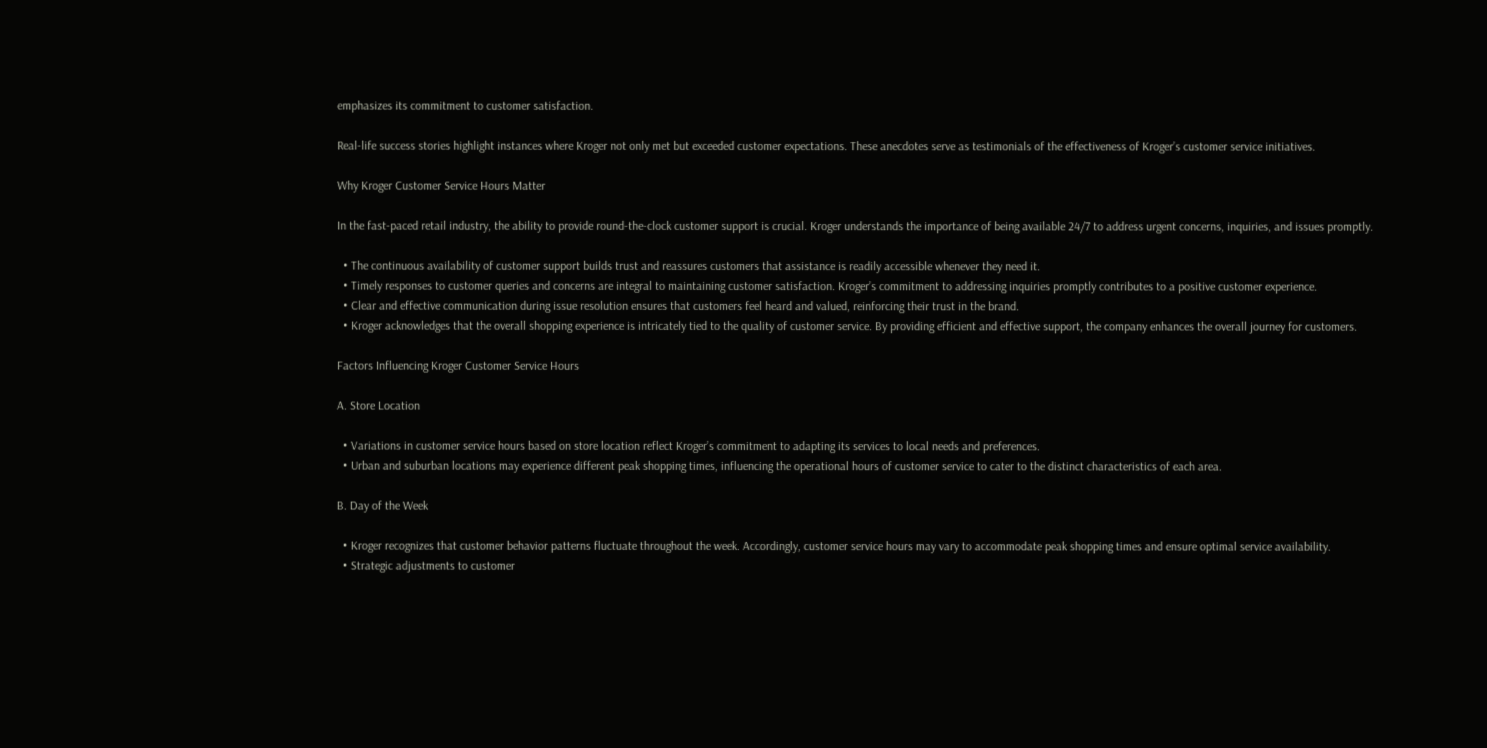emphasizes its commitment to customer satisfaction.

Real-life success stories highlight instances where Kroger not only met but exceeded customer expectations. These anecdotes serve as testimonials of the effectiveness of Kroger’s customer service initiatives.

Why Kroger Customer Service Hours Matter

In the fast-paced retail industry, the ability to provide round-the-clock customer support is crucial. Kroger understands the importance of being available 24/7 to address urgent concerns, inquiries, and issues promptly.

  • The continuous availability of customer support builds trust and reassures customers that assistance is readily accessible whenever they need it.
  • Timely responses to customer queries and concerns are integral to maintaining customer satisfaction. Kroger’s commitment to addressing inquiries promptly contributes to a positive customer experience.
  • Clear and effective communication during issue resolution ensures that customers feel heard and valued, reinforcing their trust in the brand.
  • Kroger acknowledges that the overall shopping experience is intricately tied to the quality of customer service. By providing efficient and effective support, the company enhances the overall journey for customers.

Factors Influencing Kroger Customer Service Hours

A. Store Location

  • Variations in customer service hours based on store location reflect Kroger’s commitment to adapting its services to local needs and preferences.
  • Urban and suburban locations may experience different peak shopping times, influencing the operational hours of customer service to cater to the distinct characteristics of each area.

B. Day of the Week

  • Kroger recognizes that customer behavior patterns fluctuate throughout the week. Accordingly, customer service hours may vary to accommodate peak shopping times and ensure optimal service availability.
  • Strategic adjustments to customer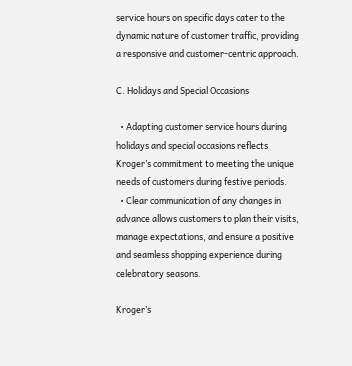service hours on specific days cater to the dynamic nature of customer traffic, providing a responsive and customer-centric approach.

C. Holidays and Special Occasions

  • Adapting customer service hours during holidays and special occasions reflects Kroger’s commitment to meeting the unique needs of customers during festive periods.
  • Clear communication of any changes in advance allows customers to plan their visits, manage expectations, and ensure a positive and seamless shopping experience during celebratory seasons.

Kroger’s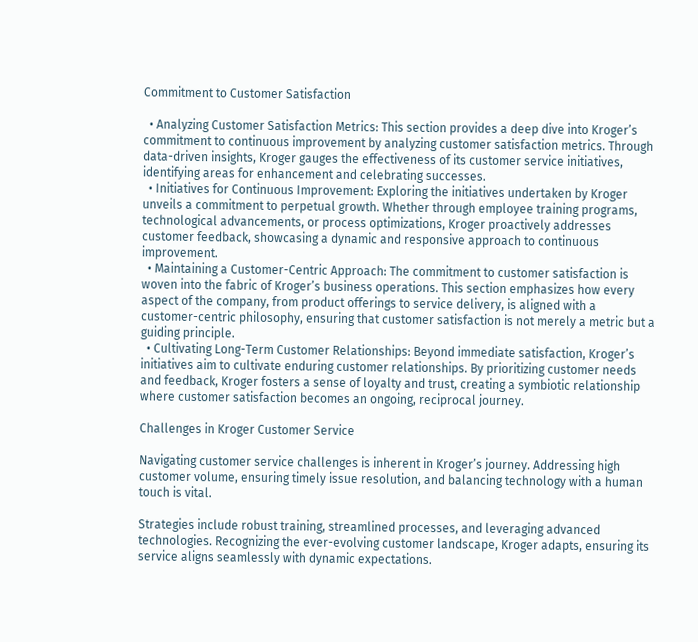Commitment to Customer Satisfaction

  • Analyzing Customer Satisfaction Metrics: This section provides a deep dive into Kroger’s commitment to continuous improvement by analyzing customer satisfaction metrics. Through data-driven insights, Kroger gauges the effectiveness of its customer service initiatives, identifying areas for enhancement and celebrating successes.
  • Initiatives for Continuous Improvement: Exploring the initiatives undertaken by Kroger unveils a commitment to perpetual growth. Whether through employee training programs, technological advancements, or process optimizations, Kroger proactively addresses customer feedback, showcasing a dynamic and responsive approach to continuous improvement.
  • Maintaining a Customer-Centric Approach: The commitment to customer satisfaction is woven into the fabric of Kroger’s business operations. This section emphasizes how every aspect of the company, from product offerings to service delivery, is aligned with a customer-centric philosophy, ensuring that customer satisfaction is not merely a metric but a guiding principle.
  • Cultivating Long-Term Customer Relationships: Beyond immediate satisfaction, Kroger’s initiatives aim to cultivate enduring customer relationships. By prioritizing customer needs and feedback, Kroger fosters a sense of loyalty and trust, creating a symbiotic relationship where customer satisfaction becomes an ongoing, reciprocal journey.

Challenges in Kroger Customer Service

Navigating customer service challenges is inherent in Kroger’s journey. Addressing high customer volume, ensuring timely issue resolution, and balancing technology with a human touch is vital.

Strategies include robust training, streamlined processes, and leveraging advanced technologies. Recognizing the ever-evolving customer landscape, Kroger adapts, ensuring its service aligns seamlessly with dynamic expectations.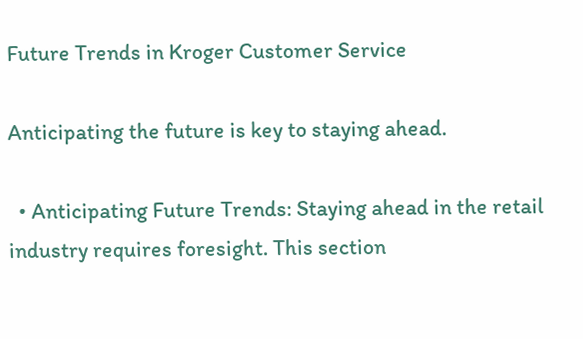Future Trends in Kroger Customer Service

Anticipating the future is key to staying ahead.

  • Anticipating Future Trends: Staying ahead in the retail industry requires foresight. This section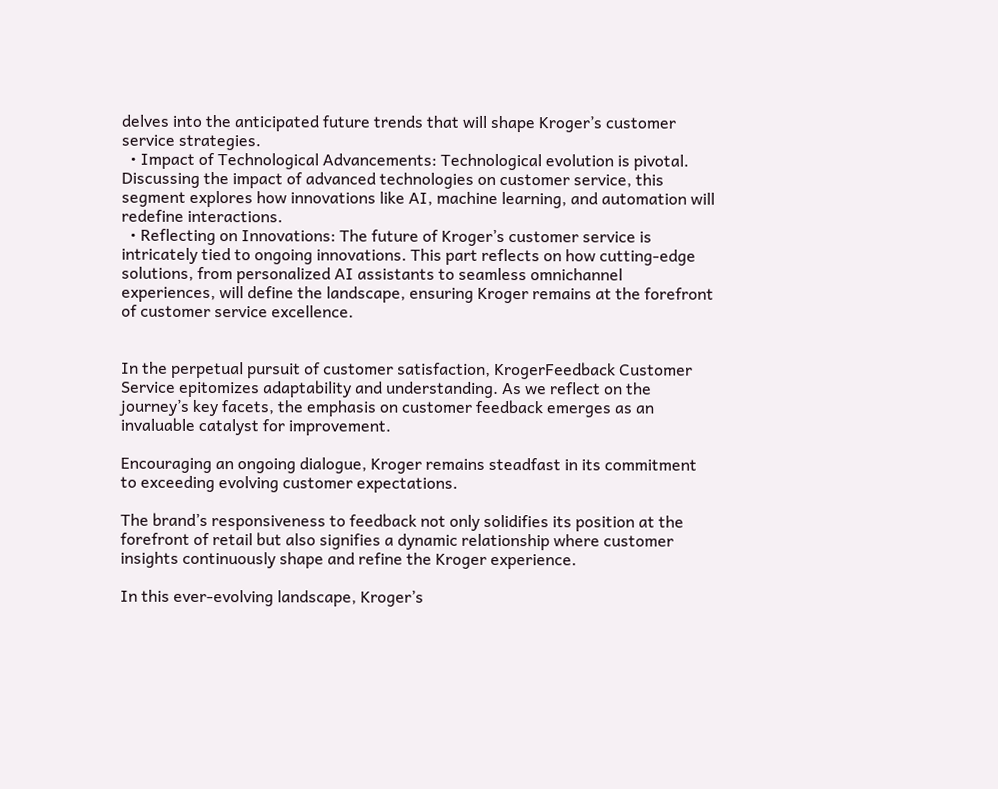delves into the anticipated future trends that will shape Kroger’s customer service strategies.
  • Impact of Technological Advancements: Technological evolution is pivotal. Discussing the impact of advanced technologies on customer service, this segment explores how innovations like AI, machine learning, and automation will redefine interactions.
  • Reflecting on Innovations: The future of Kroger’s customer service is intricately tied to ongoing innovations. This part reflects on how cutting-edge solutions, from personalized AI assistants to seamless omnichannel experiences, will define the landscape, ensuring Kroger remains at the forefront of customer service excellence.


In the perpetual pursuit of customer satisfaction, KrogerFeedback Customer Service epitomizes adaptability and understanding. As we reflect on the journey’s key facets, the emphasis on customer feedback emerges as an invaluable catalyst for improvement.

Encouraging an ongoing dialogue, Kroger remains steadfast in its commitment to exceeding evolving customer expectations.

The brand’s responsiveness to feedback not only solidifies its position at the forefront of retail but also signifies a dynamic relationship where customer insights continuously shape and refine the Kroger experience.

In this ever-evolving landscape, Kroger’s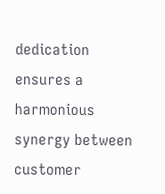dedication ensures a harmonious synergy between customer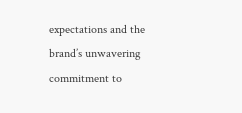expectations and the brand’s unwavering commitment to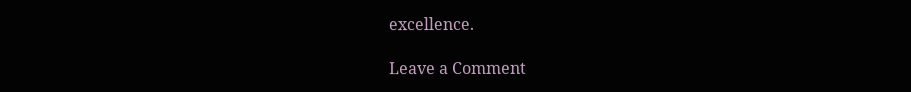excellence.

Leave a Comment